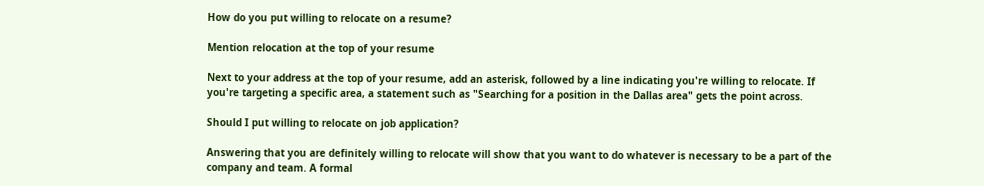How do you put willing to relocate on a resume?

Mention relocation at the top of your resume

Next to your address at the top of your resume, add an asterisk, followed by a line indicating you're willing to relocate. If you're targeting a specific area, a statement such as "Searching for a position in the Dallas area" gets the point across.

Should I put willing to relocate on job application?

Answering that you are definitely willing to relocate will show that you want to do whatever is necessary to be a part of the company and team. A formal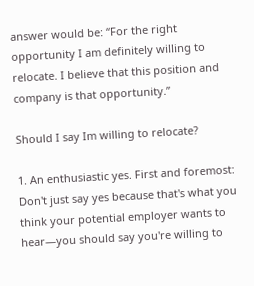answer would be: “For the right opportunity I am definitely willing to relocate. I believe that this position and company is that opportunity.”

Should I say Im willing to relocate?

1. An enthusiastic yes. First and foremost: Don't just say yes because that's what you think your potential employer wants to hear—you should say you're willing to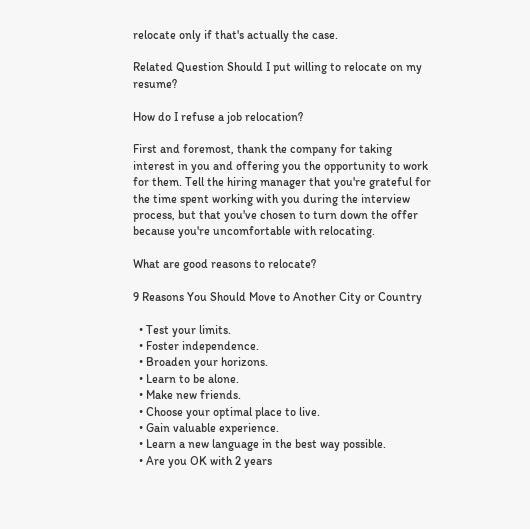relocate only if that's actually the case.

Related Question Should I put willing to relocate on my resume?

How do I refuse a job relocation?

First and foremost, thank the company for taking interest in you and offering you the opportunity to work for them. Tell the hiring manager that you're grateful for the time spent working with you during the interview process, but that you've chosen to turn down the offer because you're uncomfortable with relocating.

What are good reasons to relocate?

9 Reasons You Should Move to Another City or Country

  • Test your limits.
  • Foster independence.
  • Broaden your horizons.
  • Learn to be alone.
  • Make new friends.
  • Choose your optimal place to live.
  • Gain valuable experience.
  • Learn a new language in the best way possible.
  • Are you OK with 2 years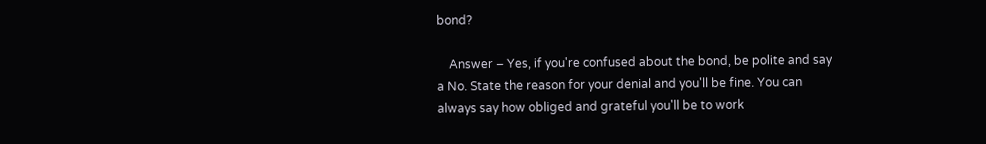bond?

    Answer – Yes, if you're confused about the bond, be polite and say a No. State the reason for your denial and you'll be fine. You can always say how obliged and grateful you'll be to work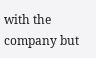with the company but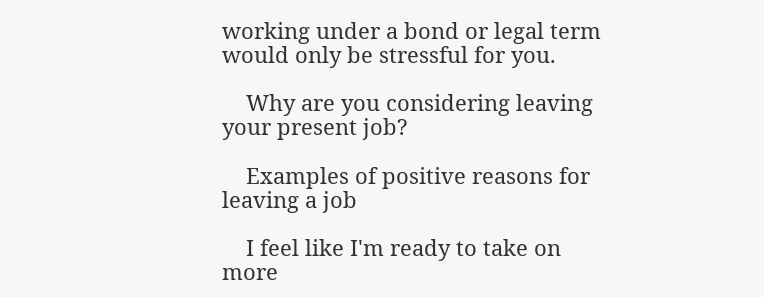working under a bond or legal term would only be stressful for you.

    Why are you considering leaving your present job?

    Examples of positive reasons for leaving a job

    I feel like I'm ready to take on more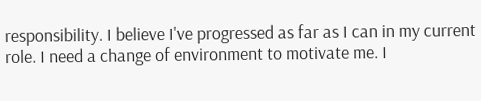responsibility. I believe I've progressed as far as I can in my current role. I need a change of environment to motivate me. I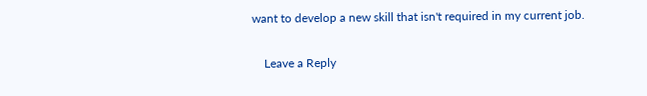want to develop a new skill that isn't required in my current job.

    Leave a Reply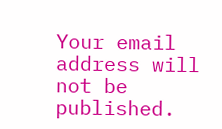Your email address will not be published.